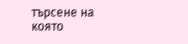търсене на която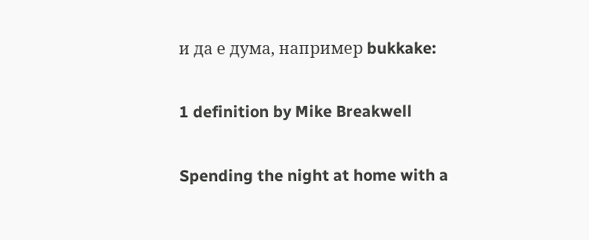и да е дума, например bukkake:

1 definition by Mike Breakwell

Spending the night at home with a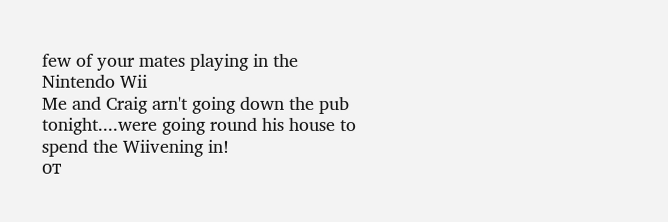few of your mates playing in the Nintendo Wii
Me and Craig arn't going down the pub tonight....were going round his house to spend the Wiivening in!
от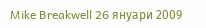Mike Breakwell 26 януари 2009